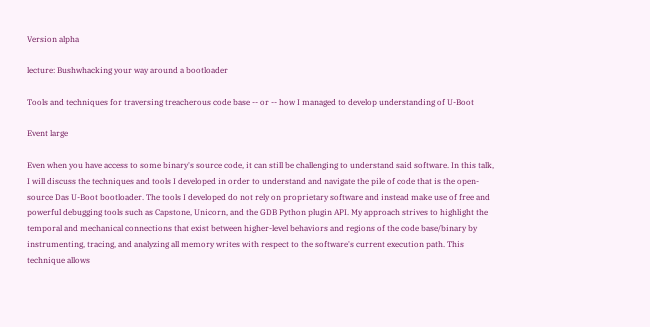Version alpha

lecture: Bushwhacking your way around a bootloader

Tools and techniques for traversing treacherous code base -- or -- how I managed to develop understanding of U-Boot

Event large

Even when you have access to some binary's source code, it can still be challenging to understand said software. In this talk, I will discuss the techniques and tools I developed in order to understand and navigate the pile of code that is the open-source Das U-Boot bootloader. The tools I developed do not rely on proprietary software and instead make use of free and powerful debugging tools such as Capstone, Unicorn, and the GDB Python plugin API. My approach strives to highlight the temporal and mechanical connections that exist between higher-level behaviors and regions of the code base/binary by instrumenting, tracing, and analyzing all memory writes with respect to the software's current execution path. This technique allows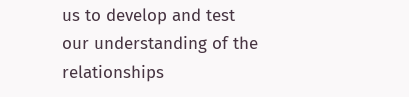us to develop and test our understanding of the relationships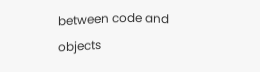between code and objects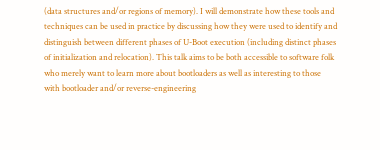(data structures and/or regions of memory). I will demonstrate how these tools and techniques can be used in practice by discussing how they were used to identify and distinguish between different phases of U-Boot execution (including distinct phases of initialization and relocation). This talk aims to be both accessible to software folk who merely want to learn more about bootloaders as well as interesting to those with bootloader and/or reverse-engineering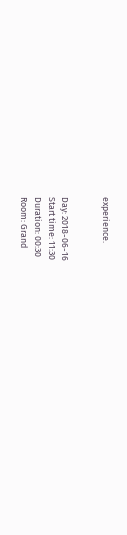experience.


Day: 2018-06-16
Start time: 11:30
Duration: 00:30
Room: Grand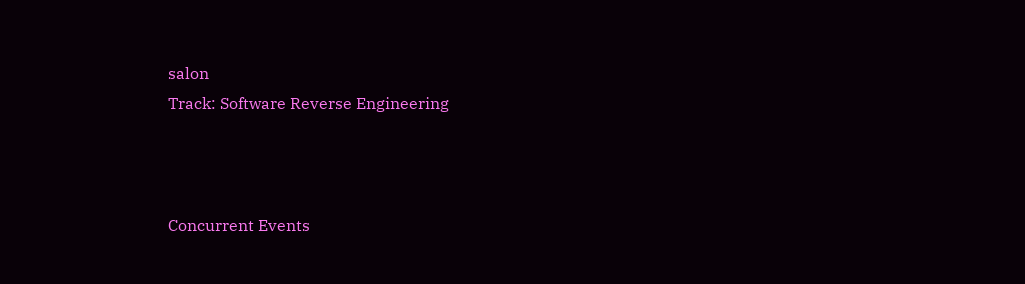salon
Track: Software Reverse Engineering



Concurrent Events